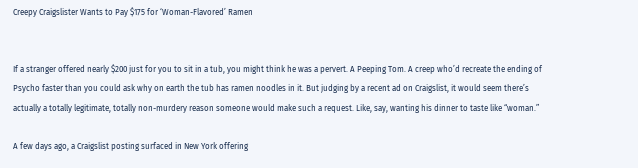Creepy Craigslister Wants to Pay $175 for ‘Woman-Flavored’ Ramen


If a stranger offered nearly $200 just for you to sit in a tub, you might think he was a pervert. A Peeping Tom. A creep who’d recreate the ending of Psycho faster than you could ask why on earth the tub has ramen noodles in it. But judging by a recent ad on Craigslist, it would seem there’s actually a totally legitimate, totally non-murdery reason someone would make such a request. Like, say, wanting his dinner to taste like “woman.”

A few days ago, a Craigslist posting surfaced in New York offering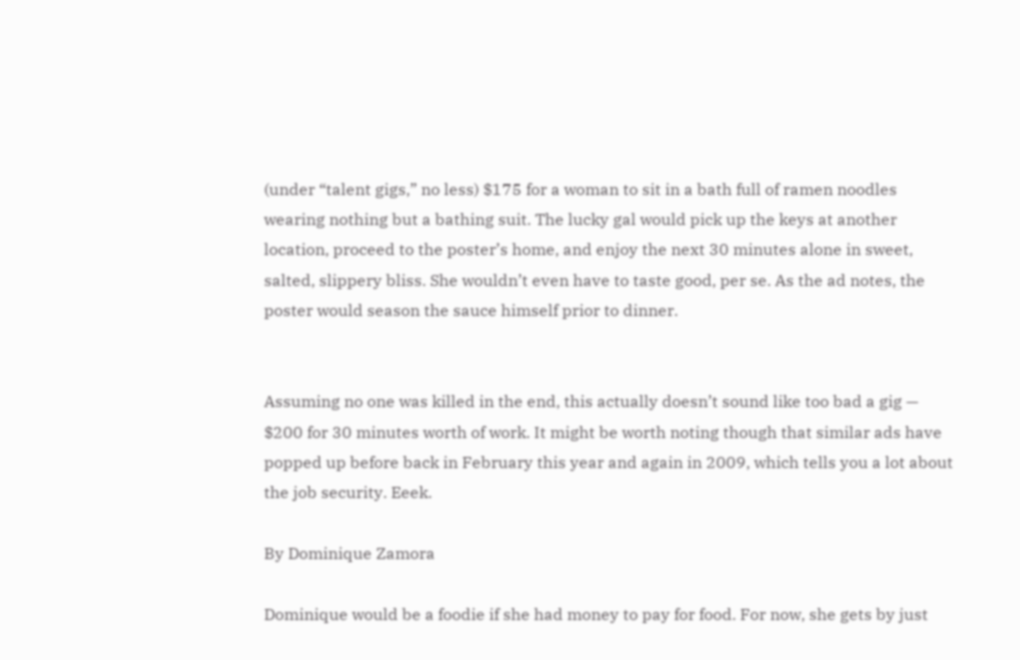(under “talent gigs,” no less) $175 for a woman to sit in a bath full of ramen noodles wearing nothing but a bathing suit. The lucky gal would pick up the keys at another location, proceed to the poster’s home, and enjoy the next 30 minutes alone in sweet, salted, slippery bliss. She wouldn’t even have to taste good, per se. As the ad notes, the poster would season the sauce himself prior to dinner.


Assuming no one was killed in the end, this actually doesn’t sound like too bad a gig — $200 for 30 minutes worth of work. It might be worth noting though that similar ads have popped up before back in February this year and again in 2009, which tells you a lot about the job security. Eeek.

By Dominique Zamora

Dominique would be a foodie if she had money to pay for food. For now, she gets by just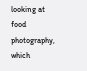looking at food photography, which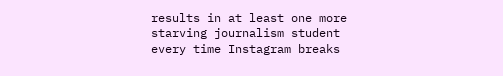results in at least one more starving journalism student every time Instagram breaks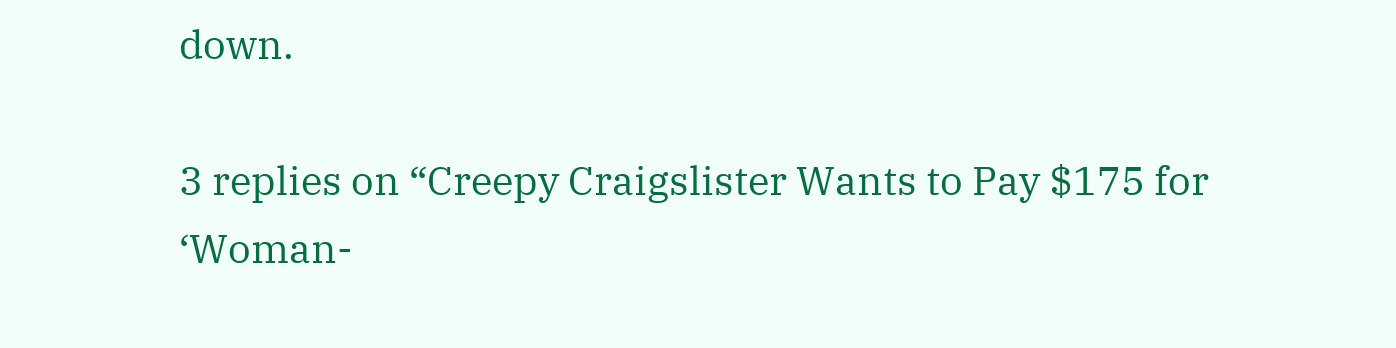down.

3 replies on “Creepy Craigslister Wants to Pay $175 for ‘Woman-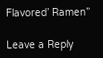Flavored’ Ramen”

Leave a Reply